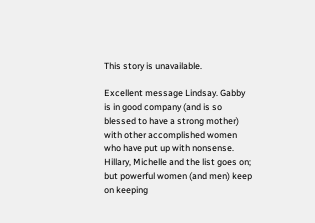This story is unavailable.

Excellent message Lindsay. Gabby is in good company (and is so blessed to have a strong mother) with other accomplished women who have put up with nonsense. Hillary, Michelle and the list goes on; but powerful women (and men) keep on keeping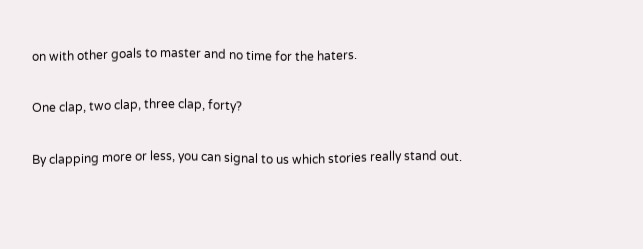on with other goals to master and no time for the haters.

One clap, two clap, three clap, forty?

By clapping more or less, you can signal to us which stories really stand out.